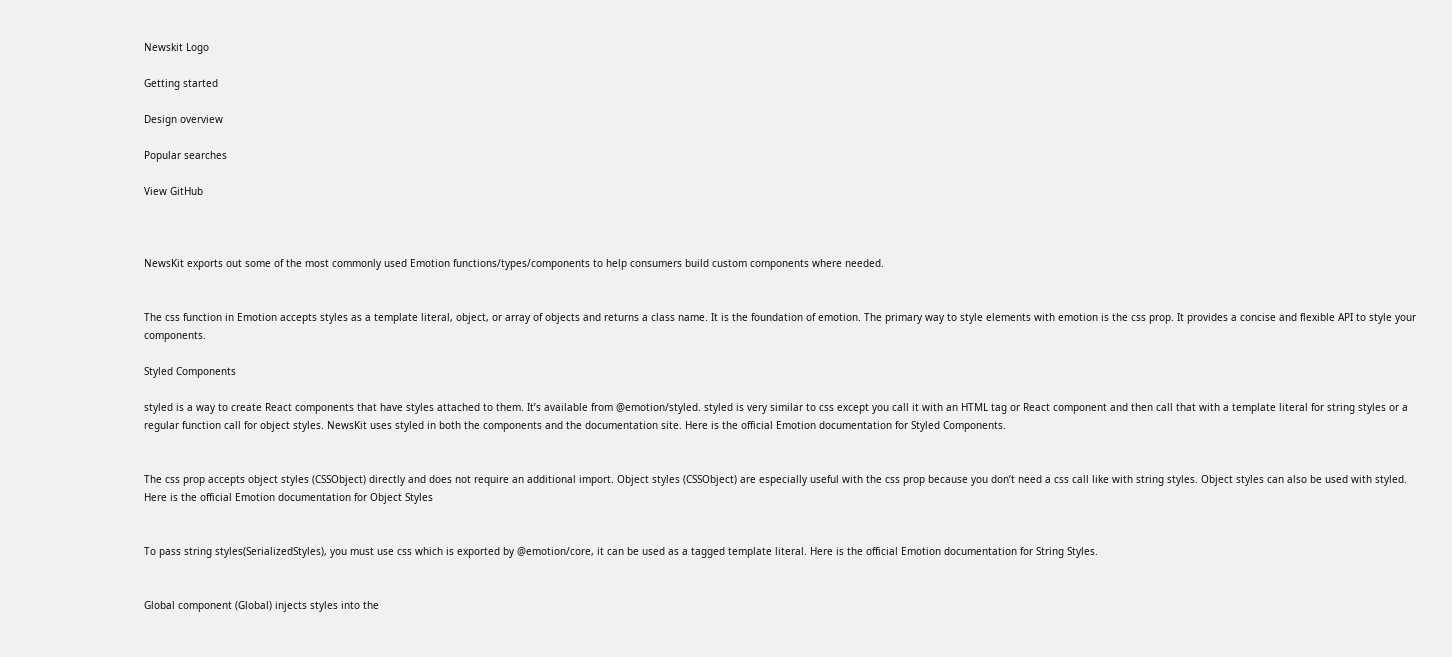Newskit Logo

Getting started

Design overview

Popular searches

View GitHub



NewsKit exports out some of the most commonly used Emotion functions/types/components to help consumers build custom components where needed.


The css function in Emotion accepts styles as a template literal, object, or array of objects and returns a class name. It is the foundation of emotion. The primary way to style elements with emotion is the css prop. It provides a concise and flexible API to style your components.

Styled Components

styled is a way to create React components that have styles attached to them. It’s available from @emotion/styled. styled is very similar to css except you call it with an HTML tag or React component and then call that with a template literal for string styles or a regular function call for object styles. NewsKit uses styled in both the components and the documentation site. Here is the official Emotion documentation for Styled Components.


The css prop accepts object styles (CSSObject) directly and does not require an additional import. Object styles (CSSObject) are especially useful with the css prop because you don’t need a css call like with string styles. Object styles can also be used with styled. Here is the official Emotion documentation for Object Styles


To pass string styles(SerializedStyles), you must use css which is exported by @emotion/core, it can be used as a tagged template literal. Here is the official Emotion documentation for String Styles.


Global component (Global) injects styles into the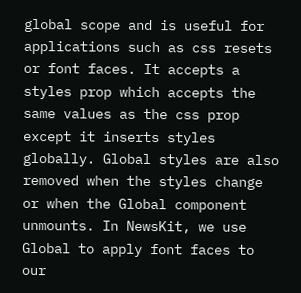global scope and is useful for applications such as css resets or font faces. It accepts a styles prop which accepts the same values as the css prop except it inserts styles globally. Global styles are also removed when the styles change or when the Global component unmounts. In NewsKit, we use Global to apply font faces to our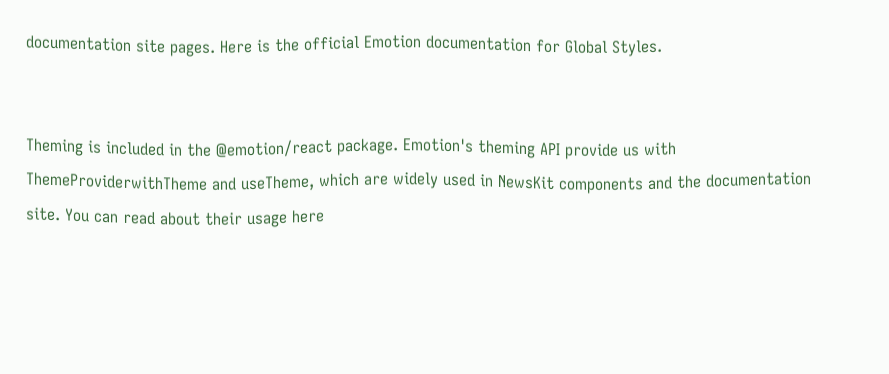documentation site pages. Here is the official Emotion documentation for Global Styles.


Theming is included in the @emotion/react package. Emotion's theming API provide us with ThemeProviderwithTheme and useTheme, which are widely used in NewsKit components and the documentation site. You can read about their usage here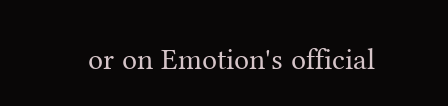or on Emotion's official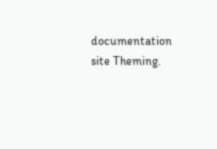documentation site Theming.